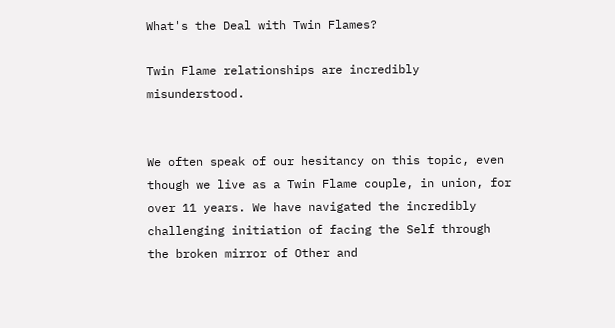What's the Deal with Twin Flames?

Twin Flame relationships are incredibly misunderstood.


We often speak of our hesitancy on this topic, even though we live as a Twin Flame couple, in union, for over 11 years. We have navigated the incredibly challenging initiation of facing the Self through the broken mirror of Other and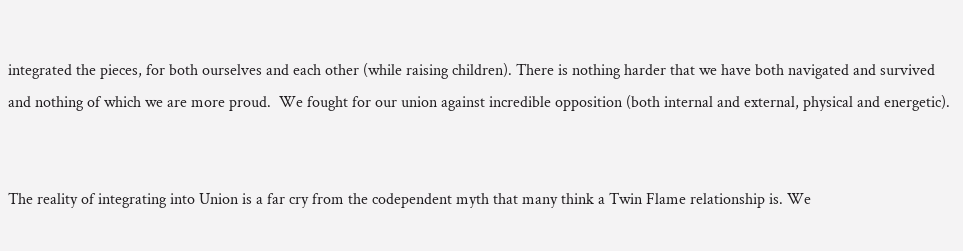integrated the pieces, for both ourselves and each other (while raising children). There is nothing harder that we have both navigated and survived and nothing of which we are more proud.  We fought for our union against incredible opposition (both internal and external, physical and energetic).


The reality of integrating into Union is a far cry from the codependent myth that many think a Twin Flame relationship is. We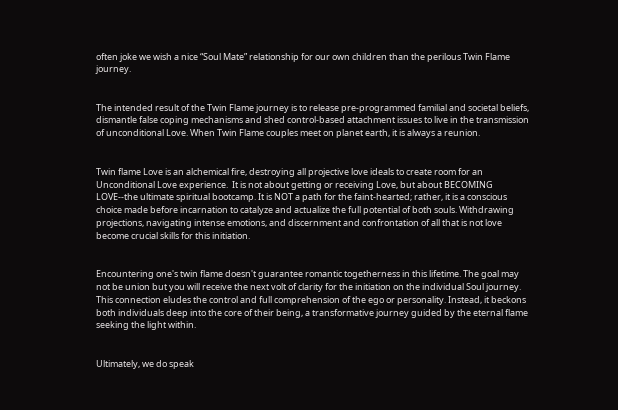often joke we wish a nice “Soul Mate” relationship for our own children than the perilous Twin Flame journey.


The intended result of the Twin Flame journey is to release pre-programmed familial and societal beliefs, dismantle false coping mechanisms and shed control-based attachment issues to live in the transmission of unconditional Love. When Twin Flame couples meet on planet earth, it is always a reunion.


Twin flame Love is an alchemical fire, destroying all projective love ideals to create room for an Unconditional Love experience.  It is not about getting or receiving Love, but about BECOMING LOVE--the ultimate spiritual bootcamp. It is NOT a path for the faint-hearted; rather, it is a conscious choice made before incarnation to catalyze and actualize the full potential of both souls. Withdrawing projections, navigating intense emotions, and discernment and confrontation of all that is not love become crucial skills for this initiation.


Encountering one's twin flame doesn't guarantee romantic togetherness in this lifetime. The goal may not be union but you will receive the next volt of clarity for the initiation on the individual Soul journey. This connection eludes the control and full comprehension of the ego or personality. Instead, it beckons both individuals deep into the core of their being, a transformative journey guided by the eternal flame seeking the light within.


Ultimately, we do speak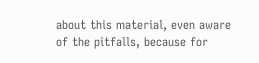about this material, even aware of the pitfalls, because for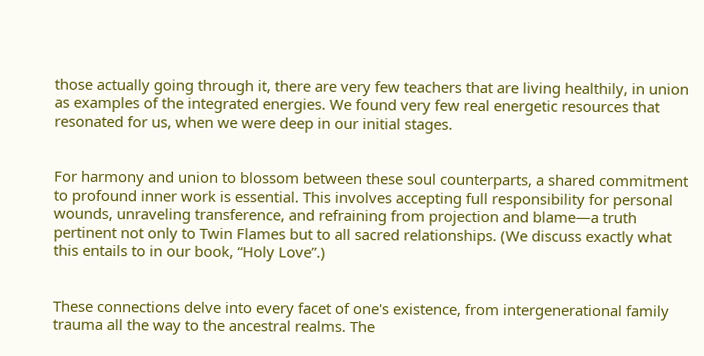those actually going through it, there are very few teachers that are living healthily, in union as examples of the integrated energies. We found very few real energetic resources that resonated for us, when we were deep in our initial stages.


For harmony and union to blossom between these soul counterparts, a shared commitment to profound inner work is essential. This involves accepting full responsibility for personal wounds, unraveling transference, and refraining from projection and blame—a truth pertinent not only to Twin Flames but to all sacred relationships. (We discuss exactly what this entails to in our book, “Holy Love”.)


These connections delve into every facet of one's existence, from intergenerational family trauma all the way to the ancestral realms. The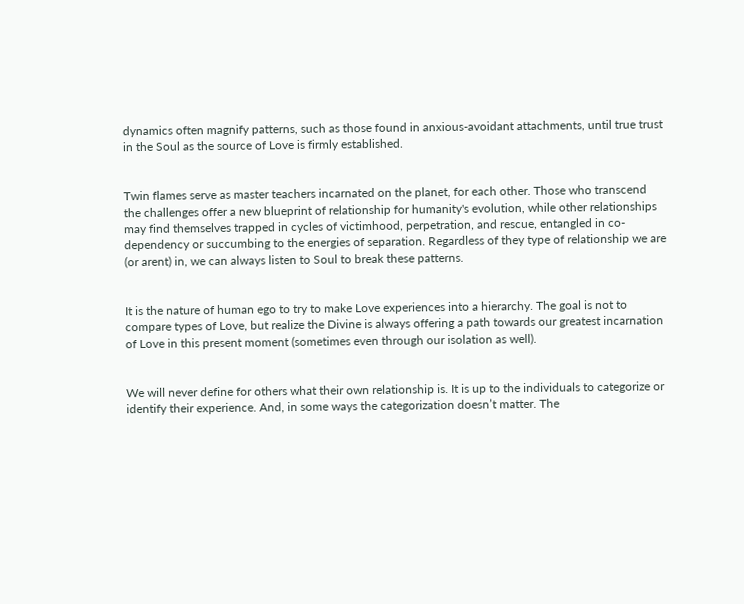dynamics often magnify patterns, such as those found in anxious-avoidant attachments, until true trust in the Soul as the source of Love is firmly established.


Twin flames serve as master teachers incarnated on the planet, for each other. Those who transcend the challenges offer a new blueprint of relationship for humanity's evolution, while other relationships may find themselves trapped in cycles of victimhood, perpetration, and rescue, entangled in co-dependency or succumbing to the energies of separation. Regardless of they type of relationship we are (or arent) in, we can always listen to Soul to break these patterns.


It is the nature of human ego to try to make Love experiences into a hierarchy. The goal is not to compare types of Love, but realize the Divine is always offering a path towards our greatest incarnation of Love in this present moment (sometimes even through our isolation as well).


We will never define for others what their own relationship is. It is up to the individuals to categorize or identify their experience. And, in some ways the categorization doesn’t matter. The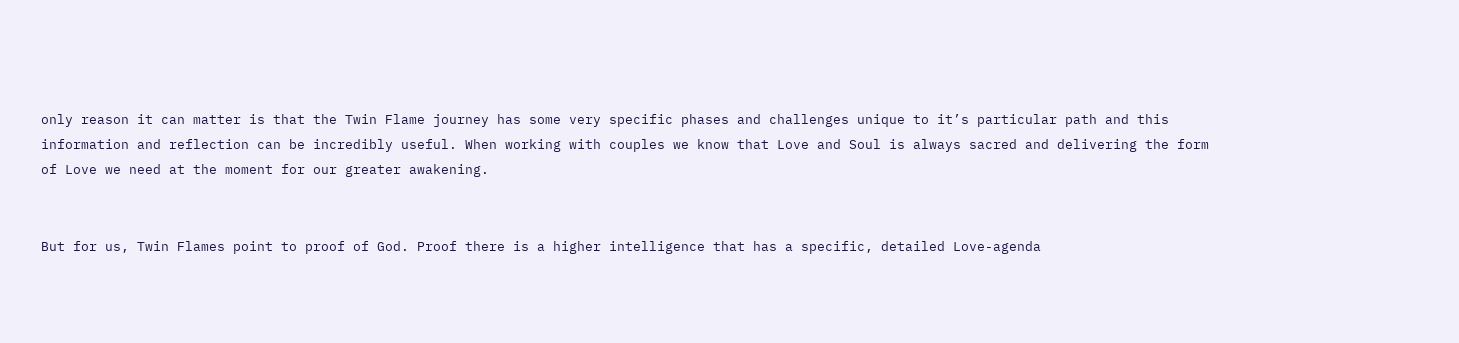only reason it can matter is that the Twin Flame journey has some very specific phases and challenges unique to it’s particular path and this information and reflection can be incredibly useful. When working with couples we know that Love and Soul is always sacred and delivering the form of Love we need at the moment for our greater awakening.


But for us, Twin Flames point to proof of God. Proof there is a higher intelligence that has a specific, detailed Love-agenda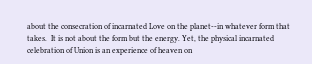about the consecration of incarnated Love on the planet--in whatever form that takes.  It is not about the form but the energy. Yet, the physical incarnated celebration of Union is an experience of heaven on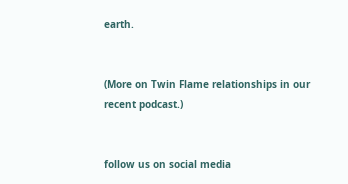earth.


(More on Twin Flame relationships in our recent podcast.)


follow us on social media